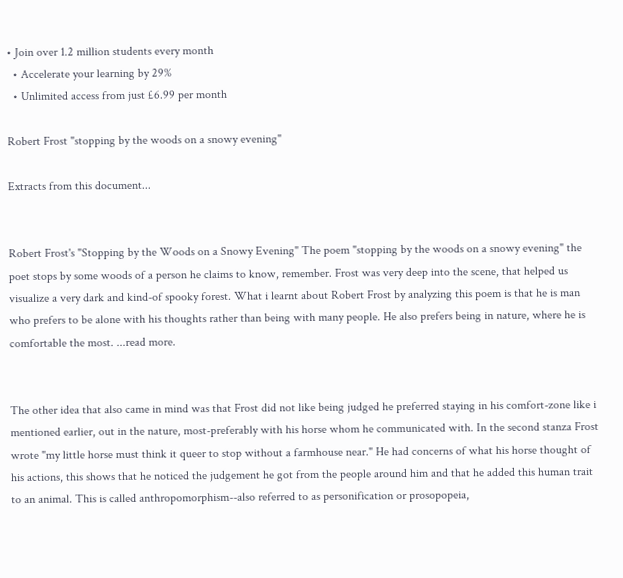• Join over 1.2 million students every month
  • Accelerate your learning by 29%
  • Unlimited access from just £6.99 per month

Robert Frost "stopping by the woods on a snowy evening"

Extracts from this document...


Robert Frost's "Stopping by the Woods on a Snowy Evening" The poem "stopping by the woods on a snowy evening" the poet stops by some woods of a person he claims to know, remember. Frost was very deep into the scene, that helped us visualize a very dark and kind-of spooky forest. What i learnt about Robert Frost by analyzing this poem is that he is man who prefers to be alone with his thoughts rather than being with many people. He also prefers being in nature, where he is comfortable the most. ...read more.


The other idea that also came in mind was that Frost did not like being judged he preferred staying in his comfort-zone like i mentioned earlier, out in the nature, most-preferably with his horse whom he communicated with. In the second stanza Frost wrote "my little horse must think it queer to stop without a farmhouse near." He had concerns of what his horse thought of his actions, this shows that he noticed the judgement he got from the people around him and that he added this human trait to an animal. This is called anthropomorphism--also referred to as personification or prosopopeia,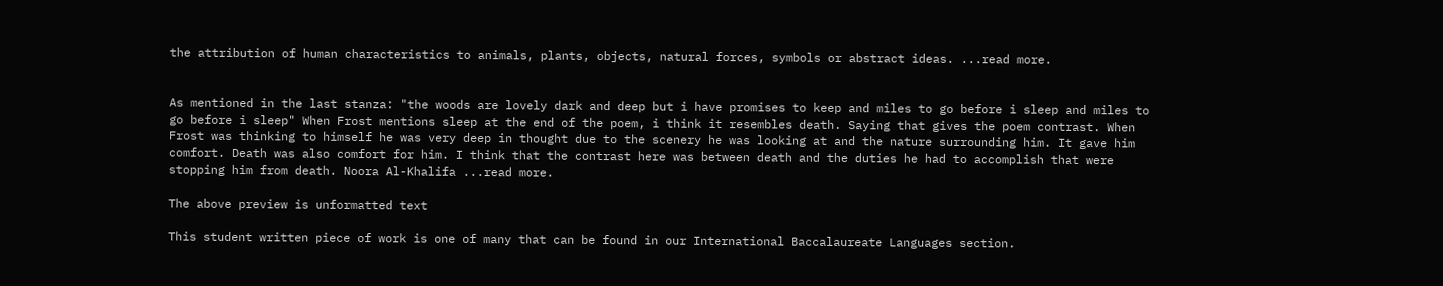the attribution of human characteristics to animals, plants, objects, natural forces, symbols or abstract ideas. ...read more.


As mentioned in the last stanza: "the woods are lovely dark and deep but i have promises to keep and miles to go before i sleep and miles to go before i sleep" When Frost mentions sleep at the end of the poem, i think it resembles death. Saying that gives the poem contrast. When Frost was thinking to himself he was very deep in thought due to the scenery he was looking at and the nature surrounding him. It gave him comfort. Death was also comfort for him. I think that the contrast here was between death and the duties he had to accomplish that were stopping him from death. Noora Al-Khalifa ...read more.

The above preview is unformatted text

This student written piece of work is one of many that can be found in our International Baccalaureate Languages section.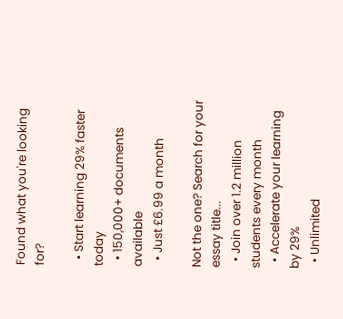Found what you're looking for?

  • Start learning 29% faster today
  • 150,000+ documents available
  • Just £6.99 a month

Not the one? Search for your essay title...
  • Join over 1.2 million students every month
  • Accelerate your learning by 29%
  • Unlimited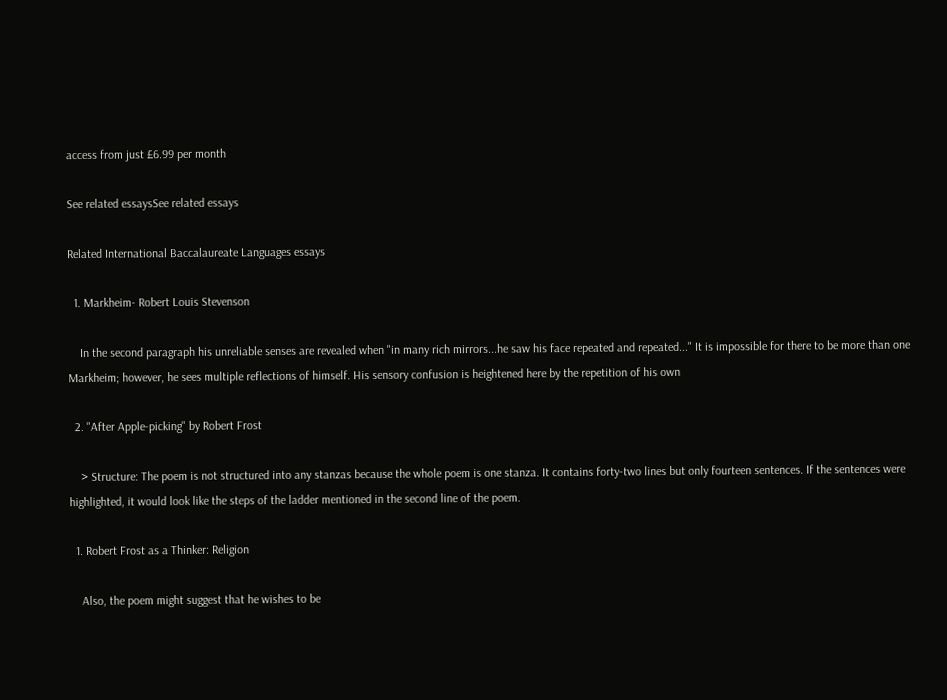access from just £6.99 per month

See related essaysSee related essays

Related International Baccalaureate Languages essays

  1. Markheim- Robert Louis Stevenson

    In the second paragraph his unreliable senses are revealed when "in many rich mirrors...he saw his face repeated and repeated..." It is impossible for there to be more than one Markheim; however, he sees multiple reflections of himself. His sensory confusion is heightened here by the repetition of his own

  2. "After Apple-picking" by Robert Frost

    > Structure: The poem is not structured into any stanzas because the whole poem is one stanza. It contains forty-two lines but only fourteen sentences. If the sentences were highlighted, it would look like the steps of the ladder mentioned in the second line of the poem.

  1. Robert Frost as a Thinker: Religion

    Also, the poem might suggest that he wishes to be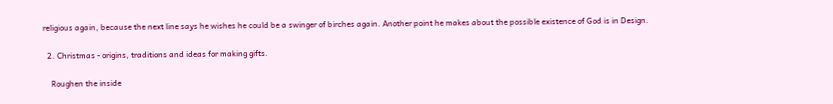religious again, because the next line says he wishes he could be a swinger of birches again. Another point he makes about the possible existence of God is in Design.

  2. Christmas - origins, traditions and ideas for making gifts.

    Roughen the inside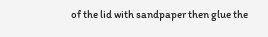of the lid with sandpaper then glue the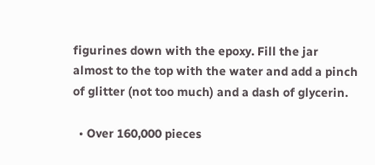figurines down with the epoxy. Fill the jar almost to the top with the water and add a pinch of glitter (not too much) and a dash of glycerin.

  • Over 160,000 pieces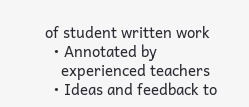of student written work
  • Annotated by
    experienced teachers
  • Ideas and feedback to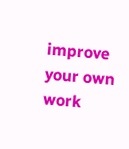improve your own work